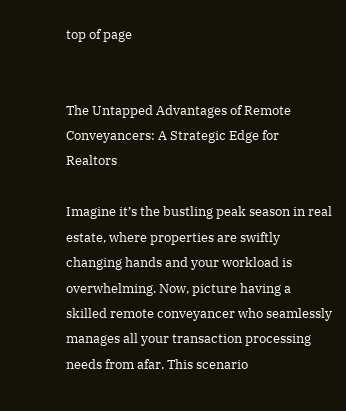top of page


The Untapped Advantages of Remote Conveyancers: A Strategic Edge for Realtors

Imagine it’s the bustling peak season in real estate, where properties are swiftly changing hands and your workload is overwhelming. Now, picture having a skilled remote conveyancer who seamlessly manages all your transaction processing needs from afar. This scenario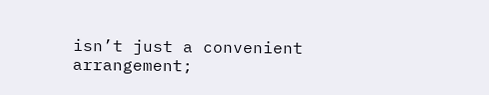isn’t just a convenient arrangement;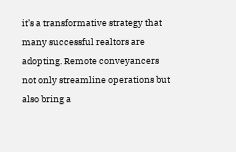it’s a transformative strategy that many successful realtors are adopting. Remote conveyancers not only streamline operations but also bring a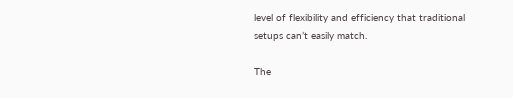level of flexibility and efficiency that traditional setups can’t easily match.

The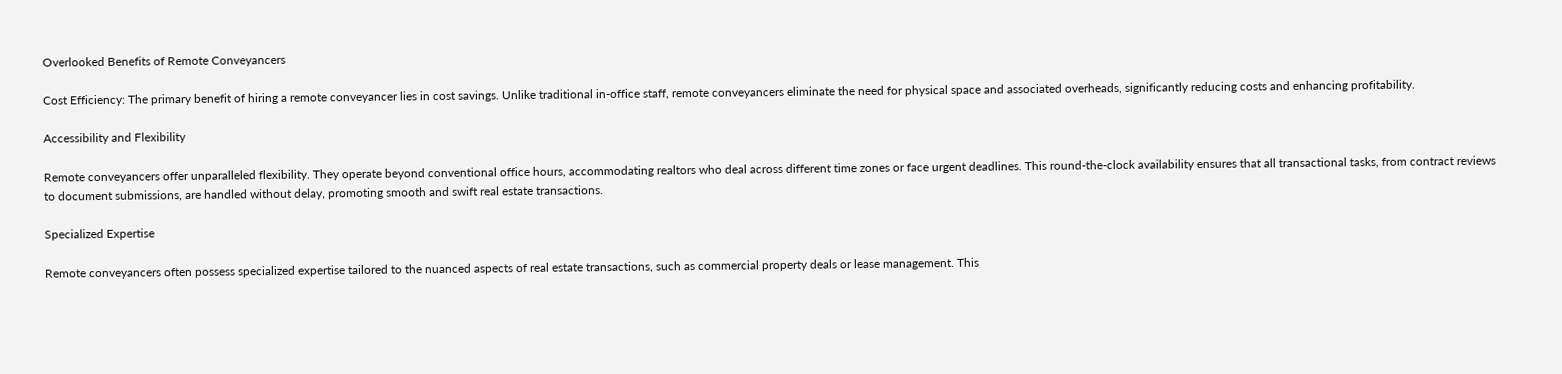Overlooked Benefits of Remote Conveyancers

Cost Efficiency: The primary benefit of hiring a remote conveyancer lies in cost savings. Unlike traditional in-office staff, remote conveyancers eliminate the need for physical space and associated overheads, significantly reducing costs and enhancing profitability.

Accessibility and Flexibility

Remote conveyancers offer unparalleled flexibility. They operate beyond conventional office hours, accommodating realtors who deal across different time zones or face urgent deadlines. This round-the-clock availability ensures that all transactional tasks, from contract reviews to document submissions, are handled without delay, promoting smooth and swift real estate transactions.

Specialized Expertise

Remote conveyancers often possess specialized expertise tailored to the nuanced aspects of real estate transactions, such as commercial property deals or lease management. This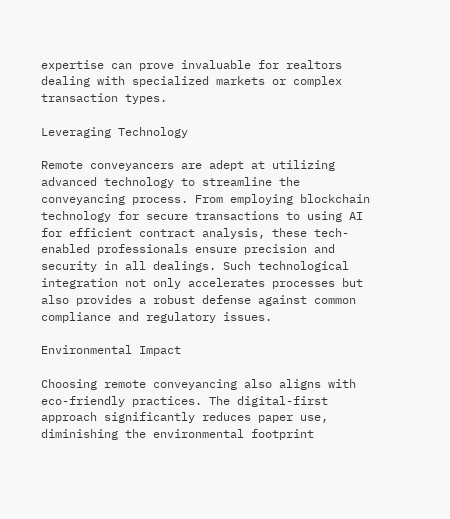expertise can prove invaluable for realtors dealing with specialized markets or complex transaction types.

Leveraging Technology

Remote conveyancers are adept at utilizing advanced technology to streamline the conveyancing process. From employing blockchain technology for secure transactions to using AI for efficient contract analysis, these tech-enabled professionals ensure precision and security in all dealings. Such technological integration not only accelerates processes but also provides a robust defense against common compliance and regulatory issues.

Environmental Impact

Choosing remote conveyancing also aligns with eco-friendly practices. The digital-first approach significantly reduces paper use, diminishing the environmental footprint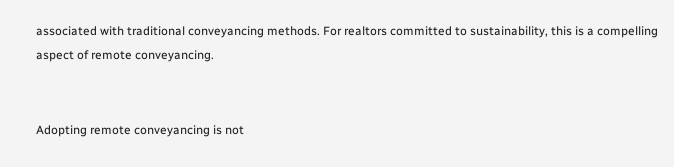associated with traditional conveyancing methods. For realtors committed to sustainability, this is a compelling aspect of remote conveyancing.


Adopting remote conveyancing is not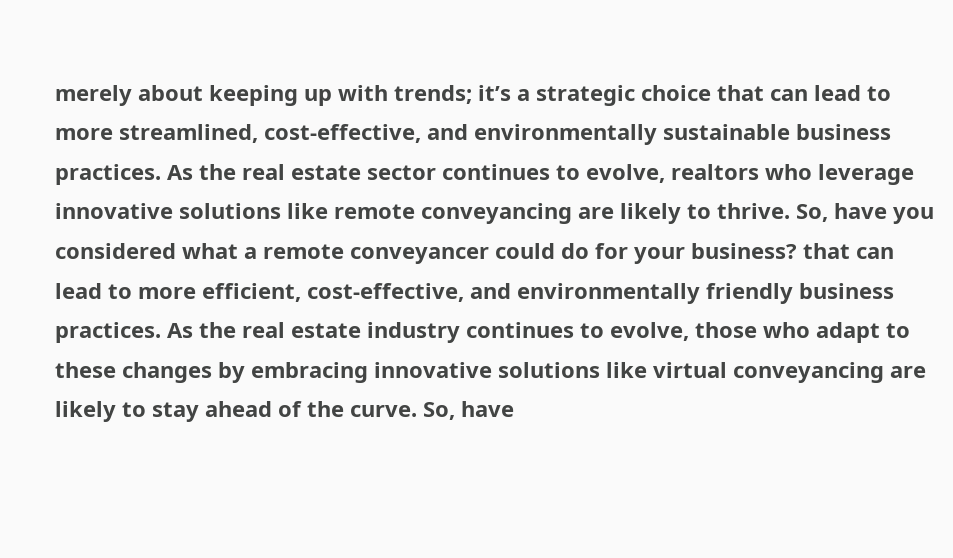merely about keeping up with trends; it’s a strategic choice that can lead to more streamlined, cost-effective, and environmentally sustainable business practices. As the real estate sector continues to evolve, realtors who leverage innovative solutions like remote conveyancing are likely to thrive. So, have you considered what a remote conveyancer could do for your business? that can lead to more efficient, cost-effective, and environmentally friendly business practices. As the real estate industry continues to evolve, those who adapt to these changes by embracing innovative solutions like virtual conveyancing are likely to stay ahead of the curve. So, have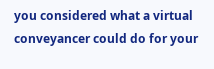you considered what a virtual conveyancer could do for your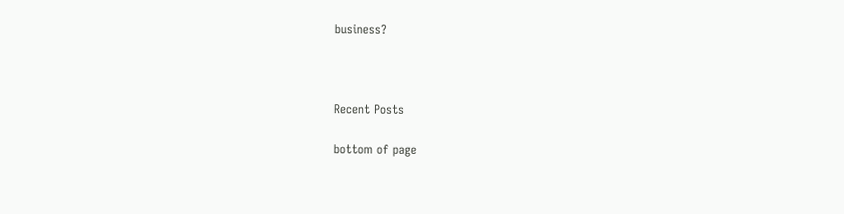business?



Recent Posts

bottom of page